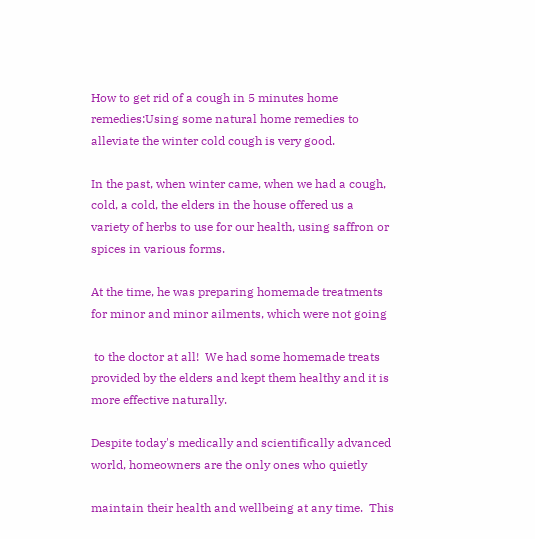How to get rid of a cough in 5 minutes home remedies:Using some natural home remedies to alleviate the winter cold cough is very good.

In the past, when winter came, when we had a cough, cold, a cold, the elders in the house offered us a variety of herbs to use for our health, using saffron or spices in various forms.

At the time, he was preparing homemade treatments for minor and minor ailments, which were not going

 to the doctor at all!  We had some homemade treats provided by the elders and kept them healthy and it is more effective naturally.

Despite today's medically and scientifically advanced world, homeowners are the only ones who quietly

maintain their health and wellbeing at any time.  This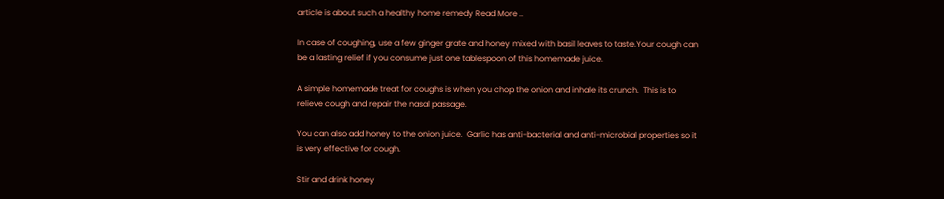article is about such a healthy home remedy Read More ..

In case of coughing, use a few ginger grate and honey mixed with basil leaves to taste.Your cough can be a lasting relief if you consume just one tablespoon of this homemade juice.

A simple homemade treat for coughs is when you chop the onion and inhale its crunch.  This is to relieve cough and repair the nasal passage.

You can also add honey to the onion juice.  Garlic has anti-bacterial and anti-microbial properties so it is very effective for cough.

Stir and drink honey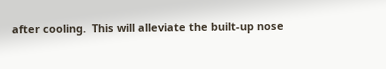after cooling.  This will alleviate the built-up nose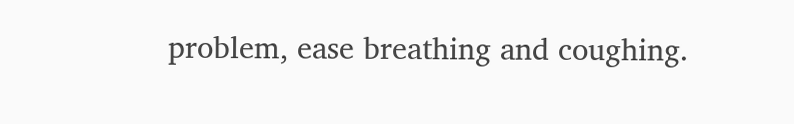problem, ease breathing and coughing.